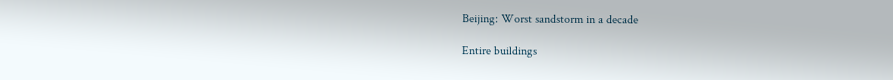Beijing: Worst sandstorm in a decade

Entire buildings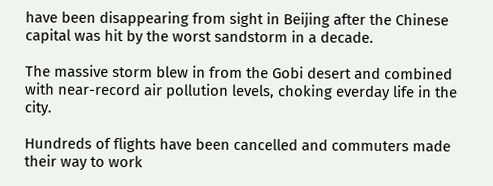have been disappearing from sight in Beijing after the Chinese capital was hit by the worst sandstorm in a decade.

The massive storm blew in from the Gobi desert and combined with near-record air pollution levels, choking everday life in the city.

Hundreds of flights have been cancelled and commuters made their way to work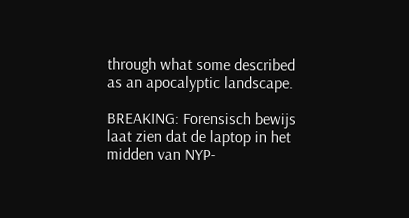through what some described as an apocalyptic landscape.

BREAKING: Forensisch bewijs laat zien dat de laptop in het midden van NYP-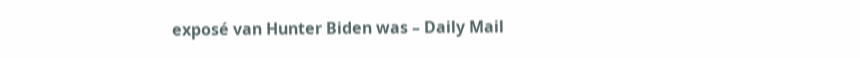exposé van Hunter Biden was – Daily Mail